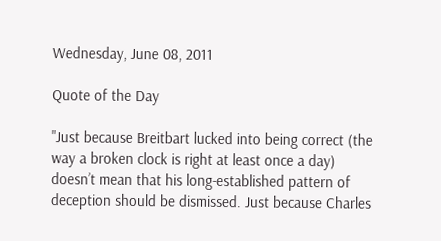Wednesday, June 08, 2011

Quote of the Day

"Just because Breitbart lucked into being correct (the way a broken clock is right at least once a day) doesn’t mean that his long-established pattern of deception should be dismissed. Just because Charles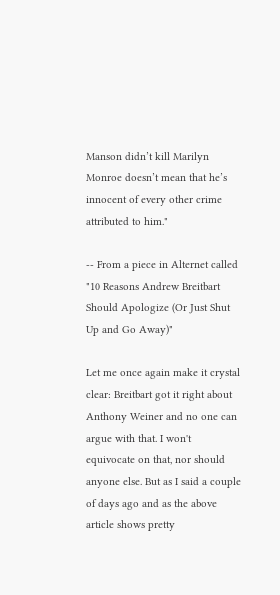Manson didn’t kill Marilyn Monroe doesn’t mean that he’s innocent of every other crime attributed to him."

-- From a piece in Alternet called "10 Reasons Andrew Breitbart Should Apologize (Or Just Shut Up and Go Away)"

Let me once again make it crystal clear: Breitbart got it right about Anthony Weiner and no one can argue with that. I won't equivocate on that, nor should anyone else. But as I said a couple of days ago and as the above article shows pretty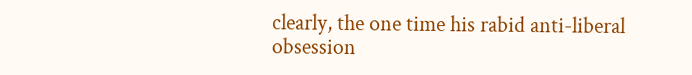clearly, the one time his rabid anti-liberal obsession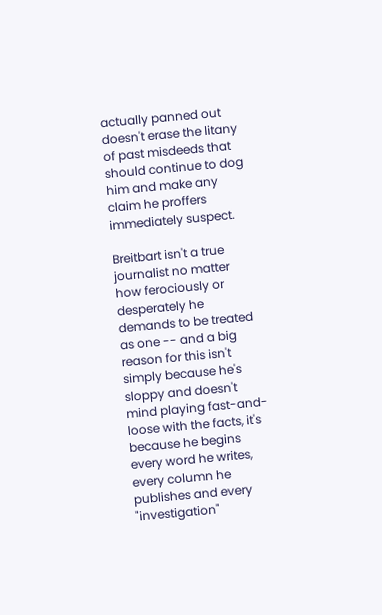actually panned out doesn't erase the litany of past misdeeds that should continue to dog him and make any claim he proffers immediately suspect.

Breitbart isn't a true journalist no matter how ferociously or desperately he demands to be treated as one -- and a big reason for this isn't simply because he's sloppy and doesn't mind playing fast-and-loose with the facts, it's because he begins every word he writes, every column he publishes and every "investigation"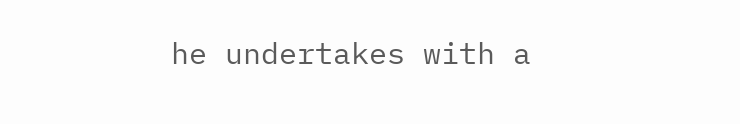he undertakes with a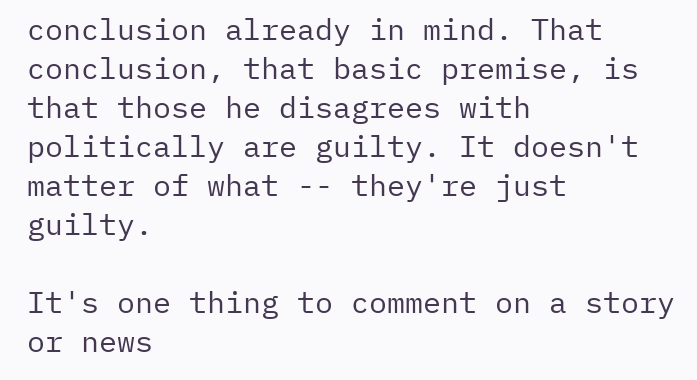conclusion already in mind. That conclusion, that basic premise, is that those he disagrees with politically are guilty. It doesn't matter of what -- they're just guilty.

It's one thing to comment on a story or news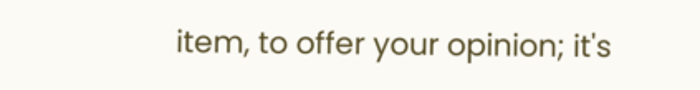item, to offer your opinion; it's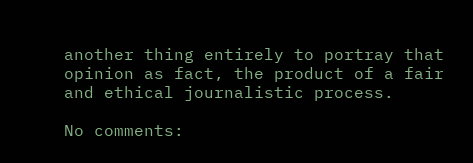another thing entirely to portray that opinion as fact, the product of a fair and ethical journalistic process.

No comments: